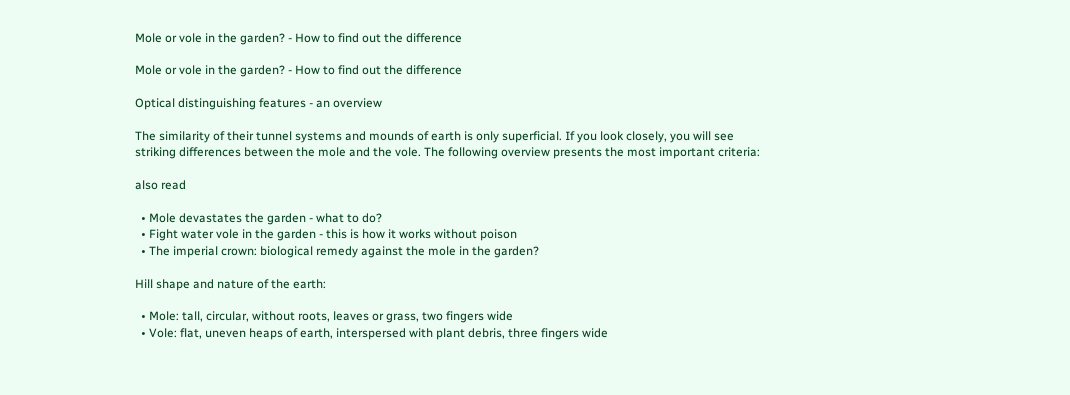Mole or vole in the garden? - How to find out the difference

Mole or vole in the garden? - How to find out the difference

Optical distinguishing features - an overview

The similarity of their tunnel systems and mounds of earth is only superficial. If you look closely, you will see striking differences between the mole and the vole. The following overview presents the most important criteria:

also read

  • Mole devastates the garden - what to do?
  • Fight water vole in the garden - this is how it works without poison
  • The imperial crown: biological remedy against the mole in the garden?

Hill shape and nature of the earth:

  • Mole: tall, circular, without roots, leaves or grass, two fingers wide
  • Vole: flat, uneven heaps of earth, interspersed with plant debris, three fingers wide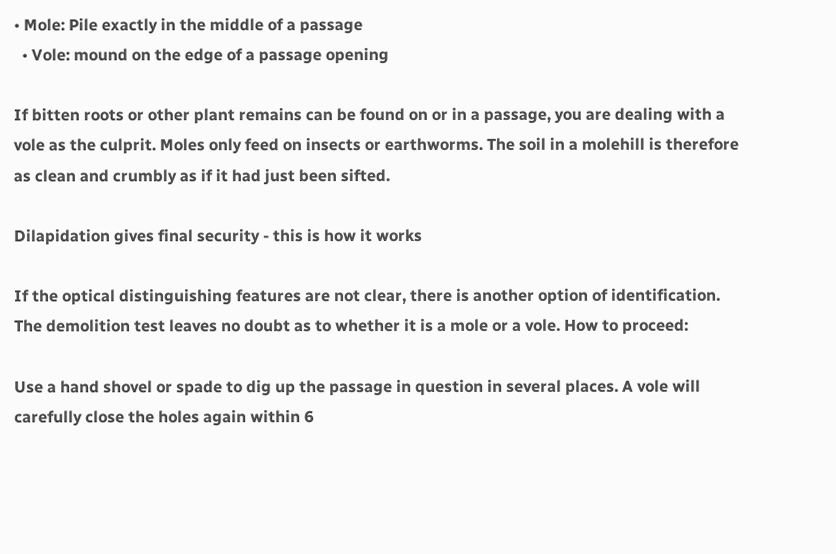• Mole: Pile exactly in the middle of a passage
  • Vole: mound on the edge of a passage opening

If bitten roots or other plant remains can be found on or in a passage, you are dealing with a vole as the culprit. Moles only feed on insects or earthworms. The soil in a molehill is therefore as clean and crumbly as if it had just been sifted.

Dilapidation gives final security - this is how it works

If the optical distinguishing features are not clear, there is another option of identification. The demolition test leaves no doubt as to whether it is a mole or a vole. How to proceed:

Use a hand shovel or spade to dig up the passage in question in several places. A vole will carefully close the holes again within 6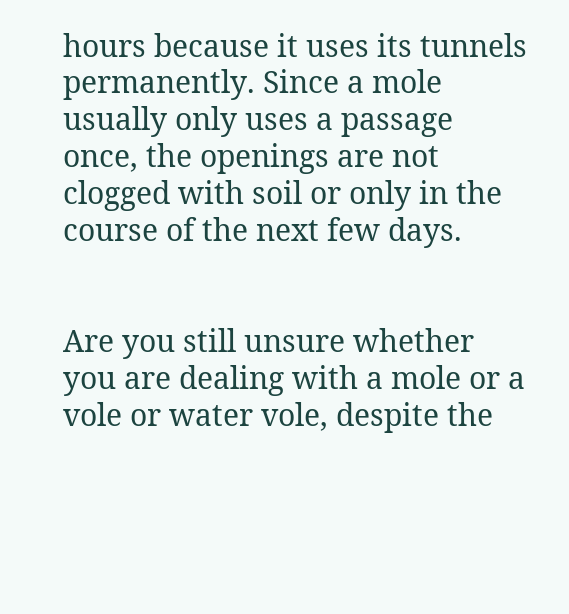hours because it uses its tunnels permanently. Since a mole usually only uses a passage once, the openings are not clogged with soil or only in the course of the next few days.


Are you still unsure whether you are dealing with a mole or a vole or water vole, despite the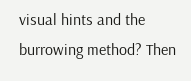visual hints and the burrowing method? Then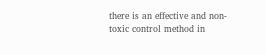there is an effective and non-toxic control method in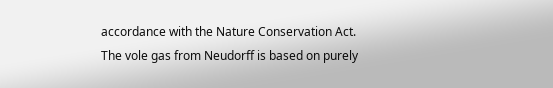accordance with the Nature Conservation Act. The vole gas from Neudorff is based on purely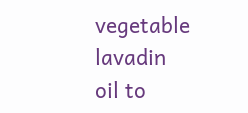vegetable lavadin oil to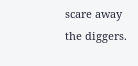scare away the diggers.